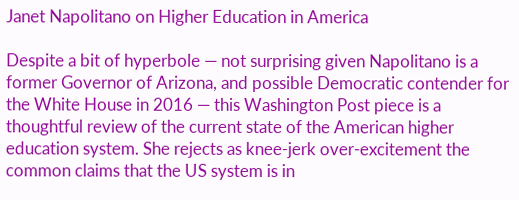Janet Napolitano on Higher Education in America

Despite a bit of hyperbole — not surprising given Napolitano is a former Governor of Arizona, and possible Democratic contender for the White House in 2016 — this Washington Post piece is a thoughtful review of the current state of the American higher education system. She rejects as knee-jerk over-excitement the common claims that the US system is in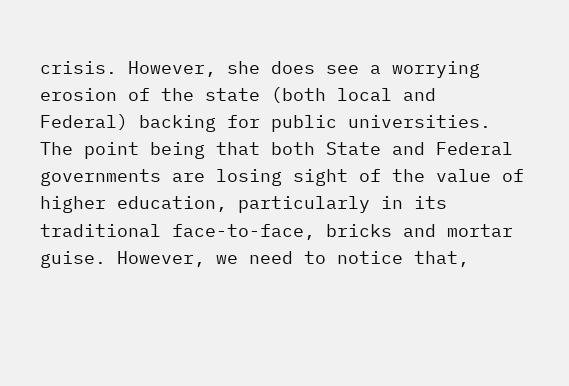crisis. However, she does see a worrying erosion of the state (both local and Federal) backing for public universities. The point being that both State and Federal governments are losing sight of the value of higher education, particularly in its traditional face-to-face, bricks and mortar guise. However, we need to notice that,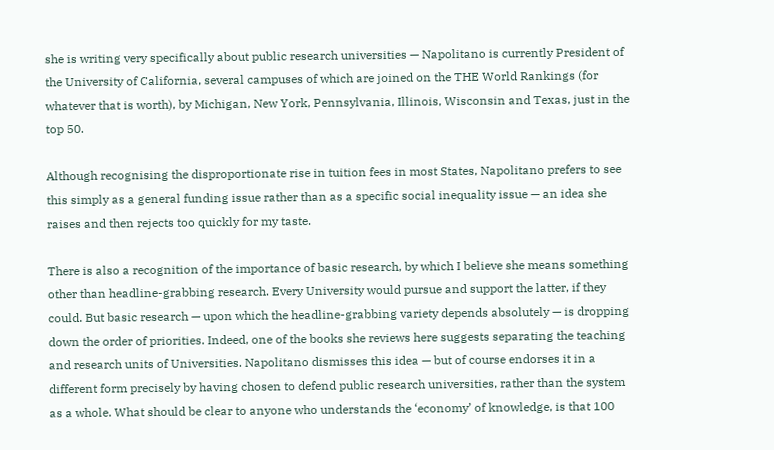she is writing very specifically about public research universities — Napolitano is currently President of the University of California, several campuses of which are joined on the THE World Rankings (for whatever that is worth), by Michigan, New York, Pennsylvania, Illinois, Wisconsin and Texas, just in the top 50.

Although recognising the disproportionate rise in tuition fees in most States, Napolitano prefers to see this simply as a general funding issue rather than as a specific social inequality issue — an idea she raises and then rejects too quickly for my taste.

There is also a recognition of the importance of basic research, by which I believe she means something other than headline-grabbing research. Every University would pursue and support the latter, if they could. But basic research — upon which the headline-grabbing variety depends absolutely — is dropping down the order of priorities. Indeed, one of the books she reviews here suggests separating the teaching and research units of Universities. Napolitano dismisses this idea — but of course endorses it in a different form precisely by having chosen to defend public research universities, rather than the system as a whole. What should be clear to anyone who understands the ‘economy’ of knowledge, is that 100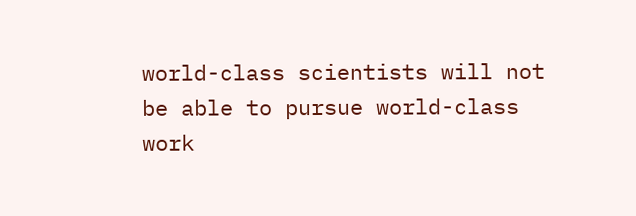world-class scientists will not be able to pursue world-class work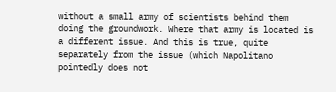without a small army of scientists behind them doing the groundwork. Where that army is located is a different issue. And this is true, quite separately from the issue (which Napolitano pointedly does not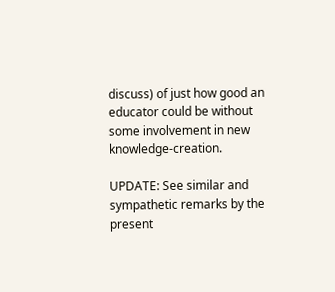discuss) of just how good an educator could be without some involvement in new knowledge-creation.

UPDATE: See similar and sympathetic remarks by the present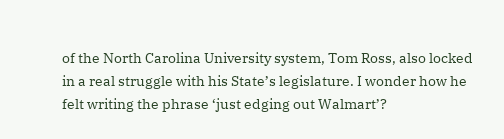of the North Carolina University system, Tom Ross, also locked in a real struggle with his State’s legislature. I wonder how he felt writing the phrase ‘just edging out Walmart’?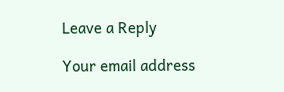Leave a Reply

Your email address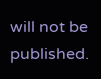will not be published.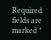Required fields are marked *